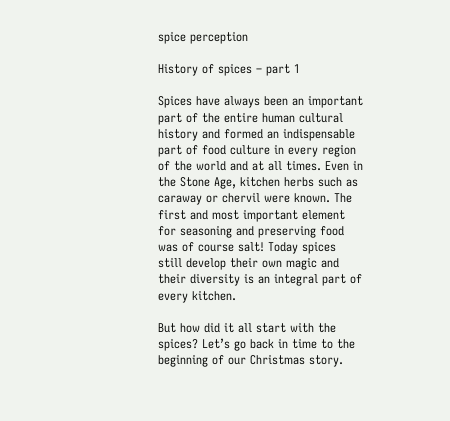spice perception

History of spices – part 1

Spices have always been an important part of the entire human cultural history and formed an indispensable part of food culture in every region of the world and at all times. Even in the Stone Age, kitchen herbs such as caraway or chervil were known. The first and most important element for seasoning and preserving food was of course salt! Today spices still develop their own magic and their diversity is an integral part of every kitchen.

But how did it all start with the spices? Let’s go back in time to the beginning of our Christmas story.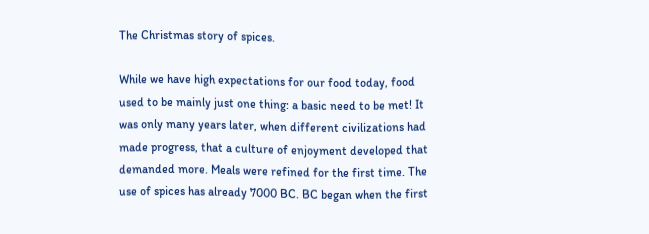The Christmas story of spices.

While we have high expectations for our food today, food used to be mainly just one thing: a basic need to be met! It was only many years later, when different civilizations had made progress, that a culture of enjoyment developed that demanded more. Meals were refined for the first time. The use of spices has already 7000 BC. BC began when the first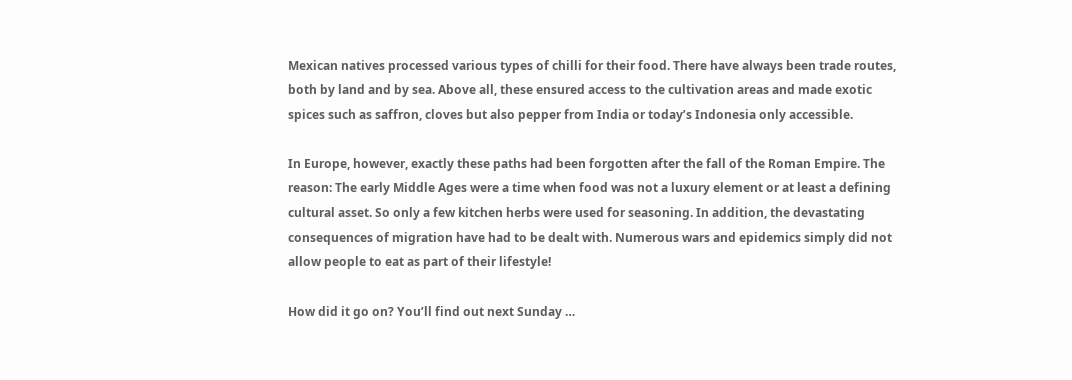Mexican natives processed various types of chilli for their food. There have always been trade routes, both by land and by sea. Above all, these ensured access to the cultivation areas and made exotic spices such as saffron, cloves but also pepper from India or today’s Indonesia only accessible.

In Europe, however, exactly these paths had been forgotten after the fall of the Roman Empire. The reason: The early Middle Ages were a time when food was not a luxury element or at least a defining cultural asset. So only a few kitchen herbs were used for seasoning. In addition, the devastating consequences of migration have had to be dealt with. Numerous wars and epidemics simply did not allow people to eat as part of their lifestyle!

How did it go on? You’ll find out next Sunday …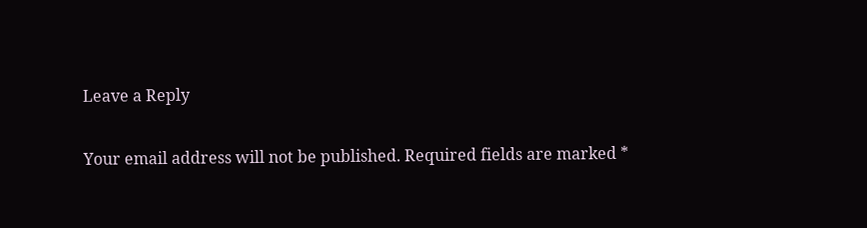Leave a Reply

Your email address will not be published. Required fields are marked *